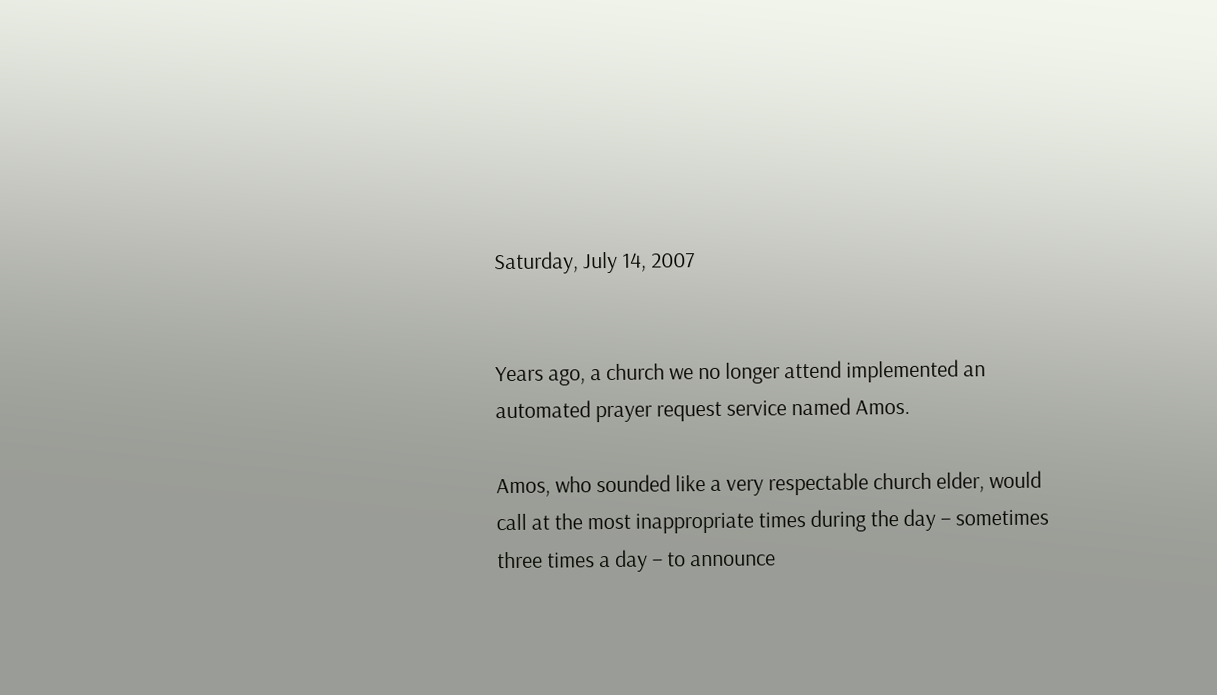Saturday, July 14, 2007


Years ago, a church we no longer attend implemented an automated prayer request service named Amos.

Amos, who sounded like a very respectable church elder, would call at the most inappropriate times during the day – sometimes three times a day – to announce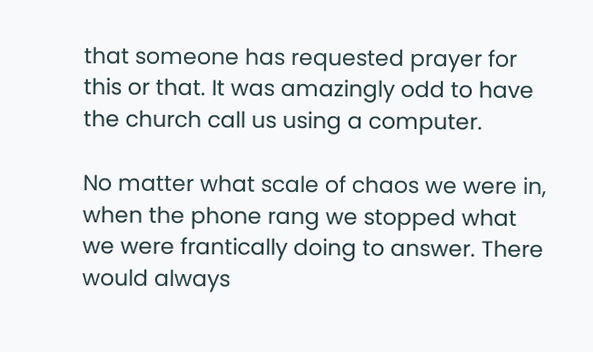that someone has requested prayer for this or that. It was amazingly odd to have the church call us using a computer.

No matter what scale of chaos we were in, when the phone rang we stopped what we were frantically doing to answer. There would always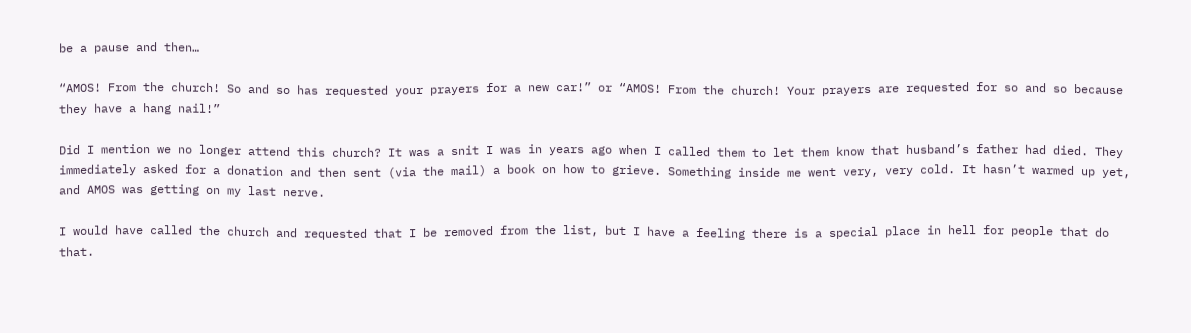be a pause and then…

“AMOS! From the church! So and so has requested your prayers for a new car!” or “AMOS! From the church! Your prayers are requested for so and so because they have a hang nail!”

Did I mention we no longer attend this church? It was a snit I was in years ago when I called them to let them know that husband’s father had died. They immediately asked for a donation and then sent (via the mail) a book on how to grieve. Something inside me went very, very cold. It hasn’t warmed up yet, and AMOS was getting on my last nerve.

I would have called the church and requested that I be removed from the list, but I have a feeling there is a special place in hell for people that do that.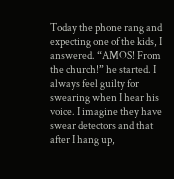Today the phone rang and expecting one of the kids, I answered. “AMOS! From the church!” he started. I always feel guilty for swearing when I hear his voice. I imagine they have swear detectors and that after I hang up,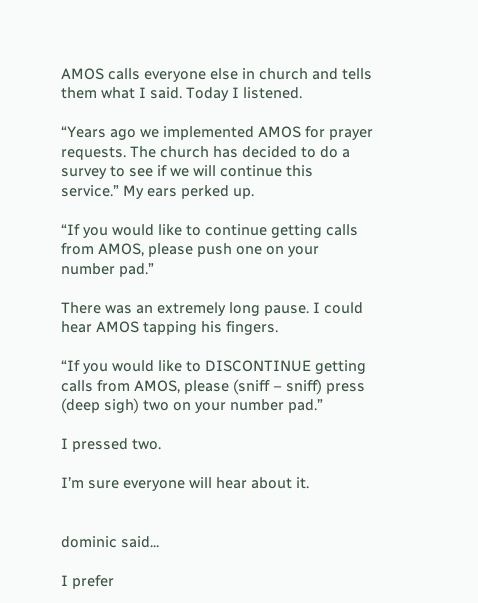AMOS calls everyone else in church and tells them what I said. Today I listened.

“Years ago we implemented AMOS for prayer requests. The church has decided to do a survey to see if we will continue this service.” My ears perked up.

“If you would like to continue getting calls from AMOS, please push one on your number pad.”

There was an extremely long pause. I could hear AMOS tapping his fingers.

“If you would like to DISCONTINUE getting calls from AMOS, please (sniff – sniff) press (deep sigh) two on your number pad.”

I pressed two.

I’m sure everyone will hear about it.


dominic said...

I prefer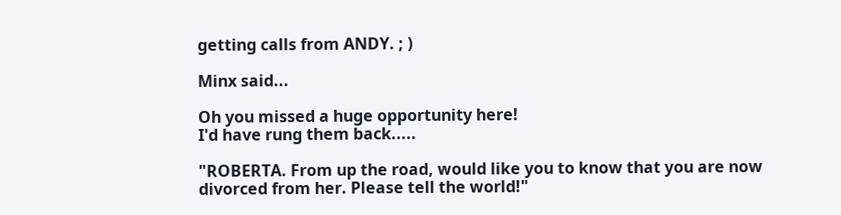getting calls from ANDY. ; )

Minx said...

Oh you missed a huge opportunity here!
I'd have rung them back.....

"ROBERTA. From up the road, would like you to know that you are now divorced from her. Please tell the world!"